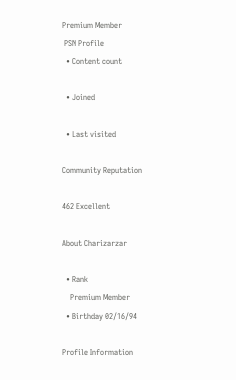Premium Member
 PSN Profile
  • Content count

  • Joined

  • Last visited

Community Reputation

462 Excellent

About Charizarzar

  • Rank
    Premium Member
  • Birthday 02/16/94

Profile Information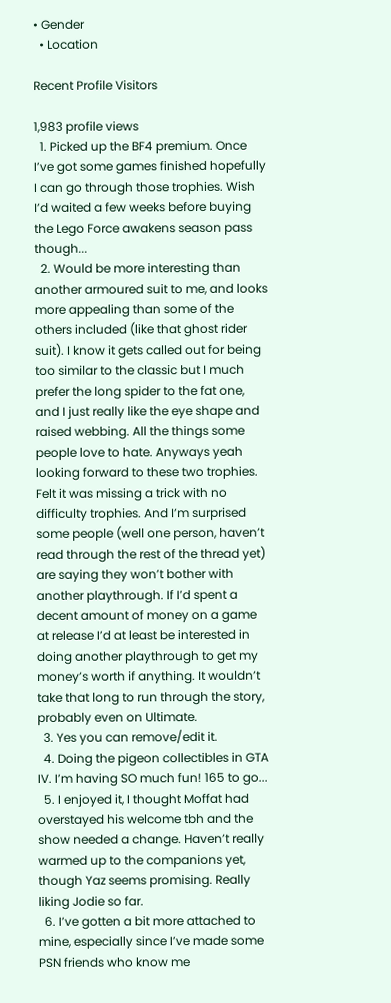• Gender
  • Location

Recent Profile Visitors

1,983 profile views
  1. Picked up the BF4 premium. Once I’ve got some games finished hopefully I can go through those trophies. Wish I’d waited a few weeks before buying the Lego Force awakens season pass though...
  2. Would be more interesting than another armoured suit to me, and looks more appealing than some of the others included (like that ghost rider suit). I know it gets called out for being too similar to the classic but I much prefer the long spider to the fat one, and I just really like the eye shape and raised webbing. All the things some people love to hate. Anyways yeah looking forward to these two trophies. Felt it was missing a trick with no difficulty trophies. And I’m surprised some people (well one person, haven’t read through the rest of the thread yet) are saying they won’t bother with another playthrough. If I’d spent a decent amount of money on a game at release I’d at least be interested in doing another playthrough to get my money’s worth if anything. It wouldn’t take that long to run through the story, probably even on Ultimate.
  3. Yes you can remove/edit it.
  4. Doing the pigeon collectibles in GTA IV. I’m having SO much fun! 165 to go...
  5. I enjoyed it, I thought Moffat had overstayed his welcome tbh and the show needed a change. Haven’t really warmed up to the companions yet, though Yaz seems promising. Really liking Jodie so far.
  6. I’ve gotten a bit more attached to mine, especially since I’ve made some PSN friends who know me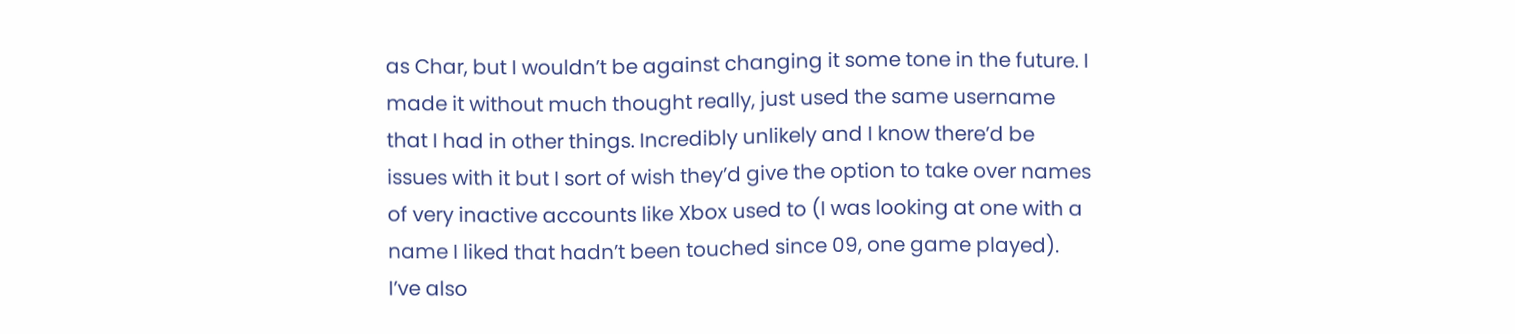as Char, but I wouldn’t be against changing it some tone in the future. I made it without much thought really, just used the same username that I had in other things. Incredibly unlikely and I know there’d be issues with it but I sort of wish they’d give the option to take over names of very inactive accounts like Xbox used to (I was looking at one with a name I liked that hadn’t been touched since 09, one game played). I’ve also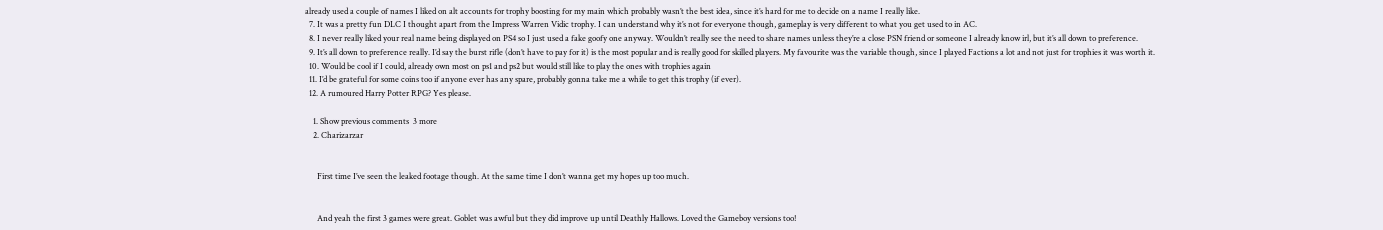already used a couple of names I liked on alt accounts for trophy boosting for my main which probably wasn’t the best idea, since it’s hard for me to decide on a name I really like.
  7. It was a pretty fun DLC I thought apart from the Impress Warren Vidic trophy. I can understand why it’s not for everyone though, gameplay is very different to what you get used to in AC.
  8. I never really liked your real name being displayed on PS4 so I just used a fake goofy one anyway. Wouldn’t really see the need to share names unless they’re a close PSN friend or someone I already know irl, but it’s all down to preference.
  9. It’s all down to preference really. I’d say the burst rifle (don’t have to pay for it) is the most popular and is really good for skilled players. My favourite was the variable though, since I played Factions a lot and not just for trophies it was worth it.
  10. Would be cool if I could, already own most on ps1 and ps2 but would still like to play the ones with trophies again
  11. I’d be grateful for some coins too if anyone ever has any spare, probably gonna take me a while to get this trophy (if ever).
  12. A rumoured Harry Potter RPG? Yes please.

    1. Show previous comments  3 more
    2. Charizarzar


      First time I’ve seen the leaked footage though. At the same time I don’t wanna get my hopes up too much.


      And yeah the first 3 games were great. Goblet was awful but they did improve up until Deathly Hallows. Loved the Gameboy versions too!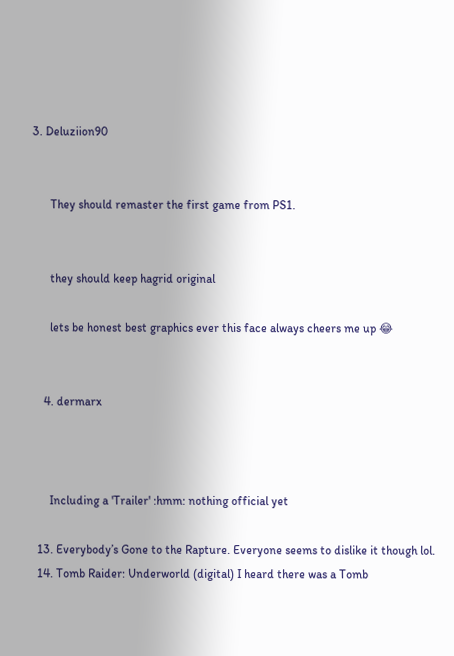3. Deluziion90


      They should remaster the first game from PS1.


      they should keep hagrid original

      lets be honest best graphics ever this face always cheers me up 😂


    4. dermarx



      Including a 'Trailer' :hmm: nothing official yet

  13. Everybody’s Gone to the Rapture. Everyone seems to dislike it though lol.
  14. Tomb Raider: Underworld (digital) I heard there was a Tomb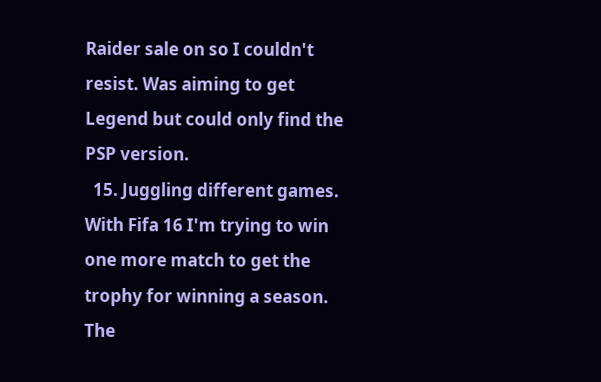Raider sale on so I couldn't resist. Was aiming to get Legend but could only find the PSP version.
  15. Juggling different games. With Fifa 16 I'm trying to win one more match to get the trophy for winning a season. The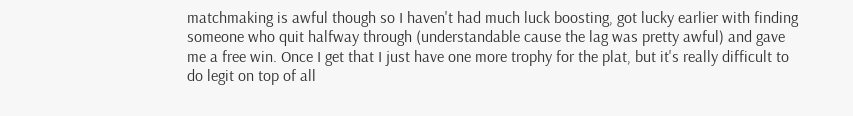matchmaking is awful though so I haven't had much luck boosting, got lucky earlier with finding someone who quit halfway through (understandable cause the lag was pretty awful) and gave me a free win. Once I get that I just have one more trophy for the plat, but it's really difficult to do legit on top of all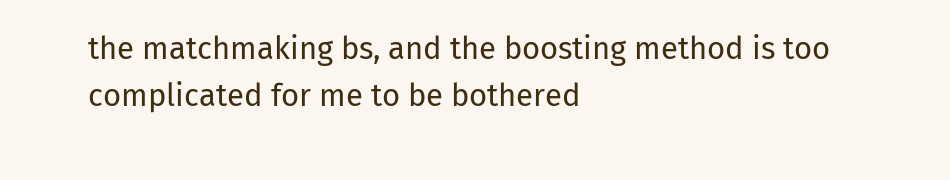the matchmaking bs, and the boosting method is too complicated for me to be bothered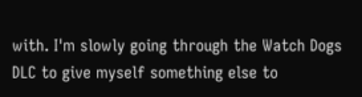with. I'm slowly going through the Watch Dogs DLC to give myself something else to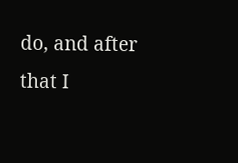do, and after that I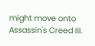might move onto Assassin's Creed III.